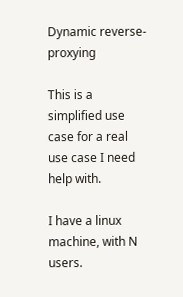Dynamic reverse-proxying

This is a simplified use case for a real use case I need help with.

I have a linux machine, with N users.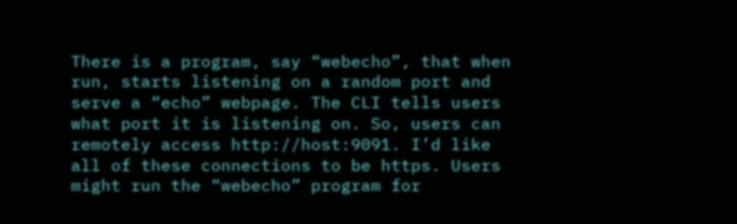There is a program, say “webecho”, that when run, starts listening on a random port and serve a “echo” webpage. The CLI tells users what port it is listening on. So, users can remotely access http://host:9091. I’d like all of these connections to be https. Users might run the “webecho” program for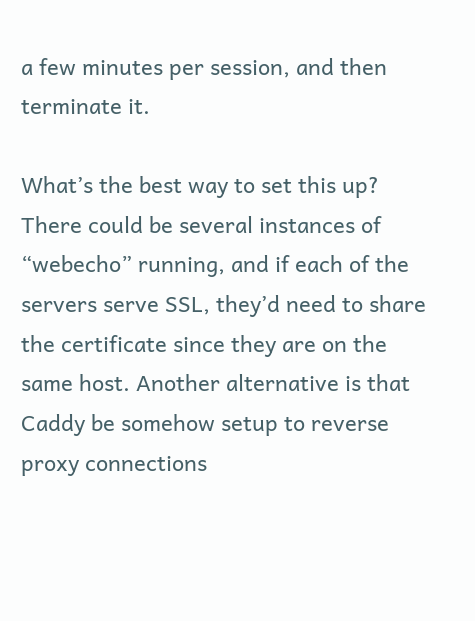a few minutes per session, and then terminate it.

What’s the best way to set this up? There could be several instances of “webecho” running, and if each of the servers serve SSL, they’d need to share the certificate since they are on the same host. Another alternative is that Caddy be somehow setup to reverse proxy connections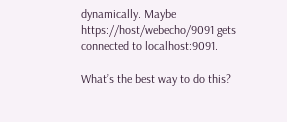dynamically. Maybe https://host/webecho/9091 gets connected to localhost:9091.

What’s the best way to do this?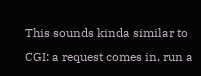This sounds kinda similar to CGI: a request comes in, run a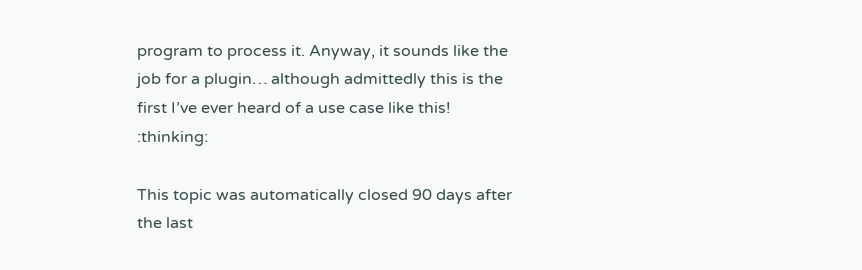program to process it. Anyway, it sounds like the job for a plugin… although admittedly this is the first I’ve ever heard of a use case like this! :thinking:

This topic was automatically closed 90 days after the last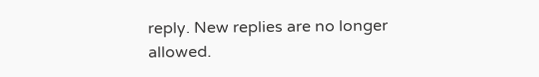reply. New replies are no longer allowed.